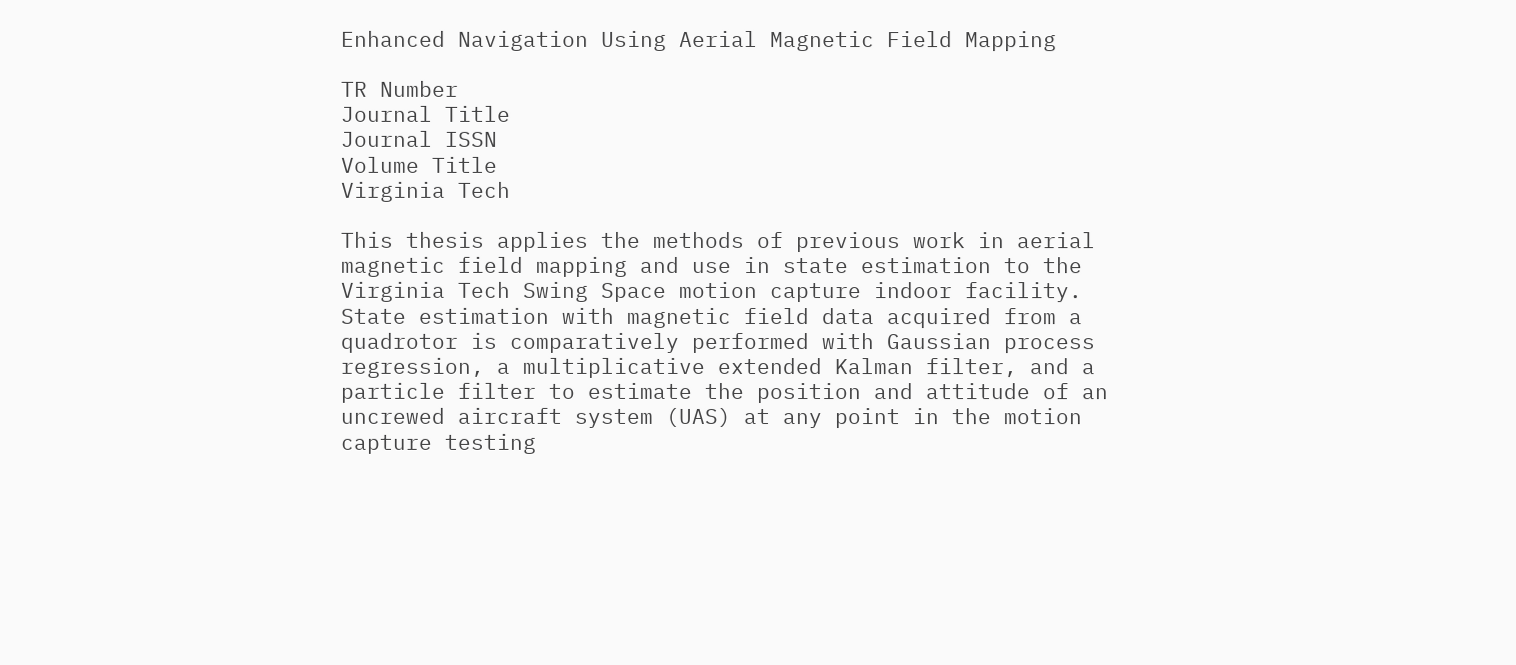Enhanced Navigation Using Aerial Magnetic Field Mapping

TR Number
Journal Title
Journal ISSN
Volume Title
Virginia Tech

This thesis applies the methods of previous work in aerial magnetic field mapping and use in state estimation to the Virginia Tech Swing Space motion capture indoor facility. State estimation with magnetic field data acquired from a quadrotor is comparatively performed with Gaussian process regression, a multiplicative extended Kalman filter, and a particle filter to estimate the position and attitude of an uncrewed aircraft system (UAS) at any point in the motion capture testing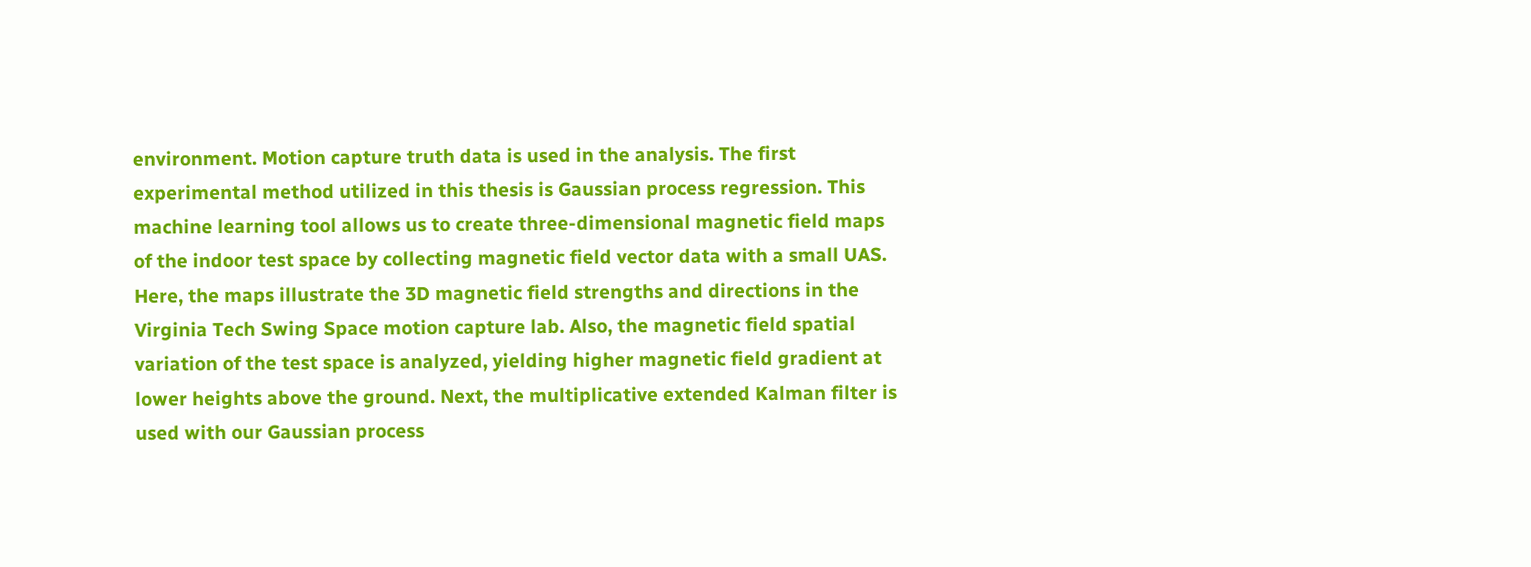environment. Motion capture truth data is used in the analysis. The first experimental method utilized in this thesis is Gaussian process regression. This machine learning tool allows us to create three-dimensional magnetic field maps of the indoor test space by collecting magnetic field vector data with a small UAS. Here, the maps illustrate the 3D magnetic field strengths and directions in the Virginia Tech Swing Space motion capture lab. Also, the magnetic field spatial variation of the test space is analyzed, yielding higher magnetic field gradient at lower heights above the ground. Next, the multiplicative extended Kalman filter is used with our Gaussian process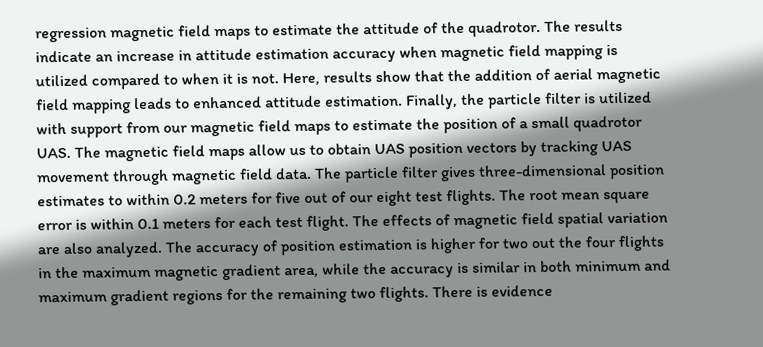regression magnetic field maps to estimate the attitude of the quadrotor. The results indicate an increase in attitude estimation accuracy when magnetic field mapping is utilized compared to when it is not. Here, results show that the addition of aerial magnetic field mapping leads to enhanced attitude estimation. Finally, the particle filter is utilized with support from our magnetic field maps to estimate the position of a small quadrotor UAS. The magnetic field maps allow us to obtain UAS position vectors by tracking UAS movement through magnetic field data. The particle filter gives three-dimensional position estimates to within 0.2 meters for five out of our eight test flights. The root mean square error is within 0.1 meters for each test flight. The effects of magnetic field spatial variation are also analyzed. The accuracy of position estimation is higher for two out the four flights in the maximum magnetic gradient area, while the accuracy is similar in both minimum and maximum gradient regions for the remaining two flights. There is evidence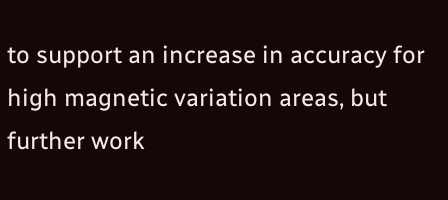to support an increase in accuracy for high magnetic variation areas, but further work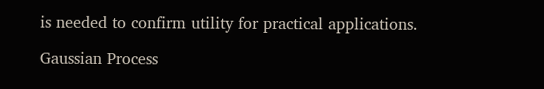is needed to confirm utility for practical applications.

Gaussian Process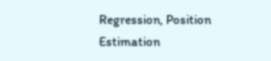Regression, Position Estimation